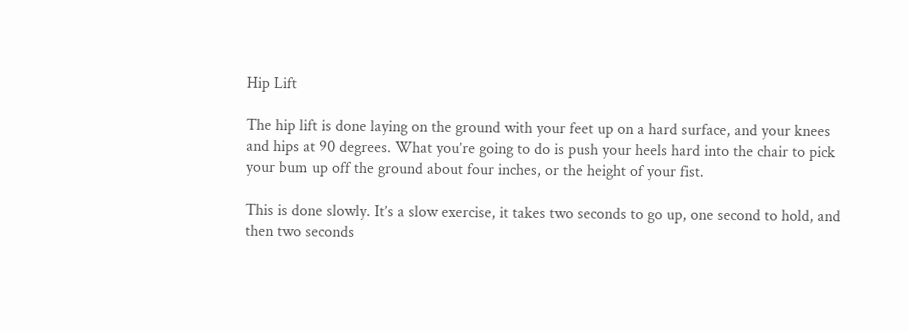Hip Lift

The hip lift is done laying on the ground with your feet up on a hard surface, and your knees and hips at 90 degrees. What you’re going to do is push your heels hard into the chair to pick your bum up off the ground about four inches, or the height of your fist.

This is done slowly. It’s a slow exercise, it takes two seconds to go up, one second to hold, and then two seconds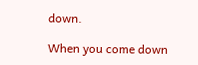down.

When you come down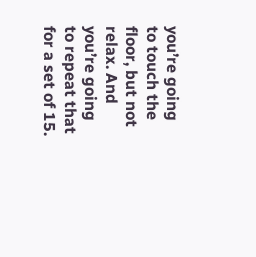you’re going to touch the floor, but not relax. And you’re going to repeat that for a set of 15.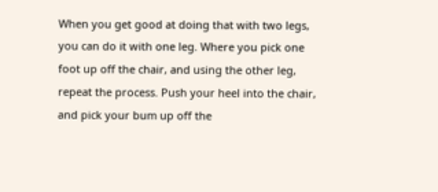When you get good at doing that with two legs, you can do it with one leg. Where you pick one foot up off the chair, and using the other leg, repeat the process. Push your heel into the chair, and pick your bum up off the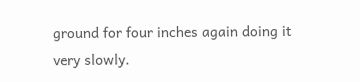ground for four inches again doing it very slowly.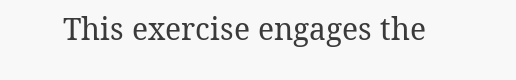This exercise engages the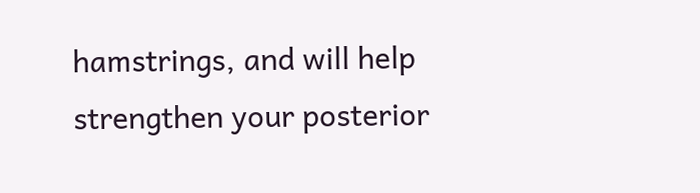hamstrings, and will help strengthen your posterior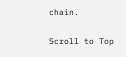chain.

Scroll to Top